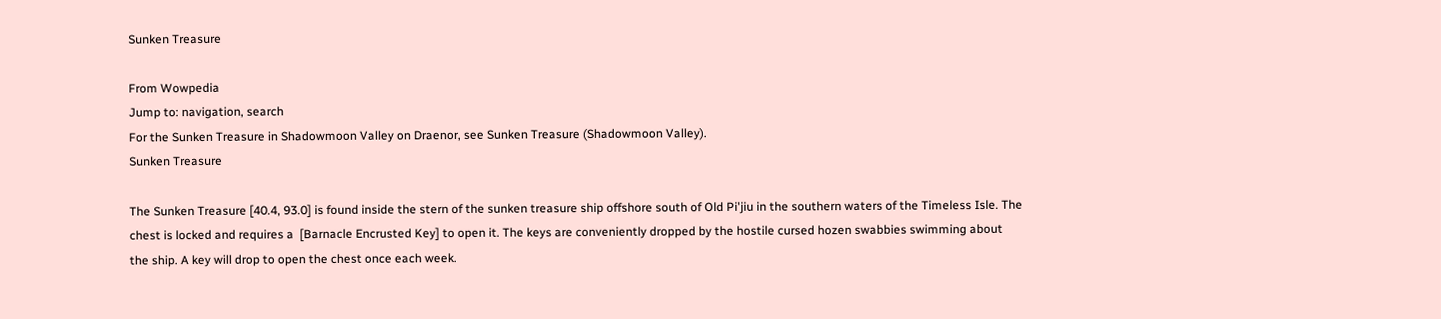Sunken Treasure

From Wowpedia
Jump to: navigation, search
For the Sunken Treasure in Shadowmoon Valley on Draenor, see Sunken Treasure (Shadowmoon Valley).
Sunken Treasure

The Sunken Treasure [40.4, 93.0] is found inside the stern of the sunken treasure ship offshore south of Old Pi'jiu in the southern waters of the Timeless Isle. The chest is locked and requires a  [Barnacle Encrusted Key] to open it. The keys are conveniently dropped by the hostile cursed hozen swabbies swimming about the ship. A key will drop to open the chest once each week.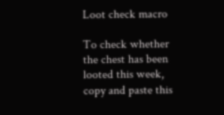Loot check macro

To check whether the chest has been looted this week, copy and paste this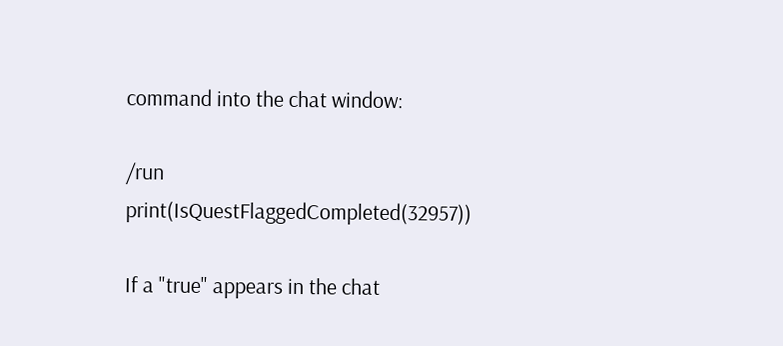command into the chat window:

/run print(IsQuestFlaggedCompleted(32957))

If a "true" appears in the chat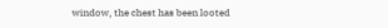window, the chest has been looted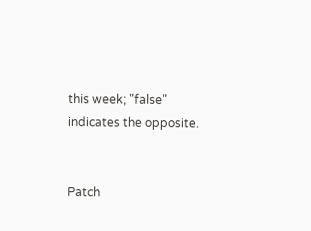this week; "false" indicates the opposite.


Patch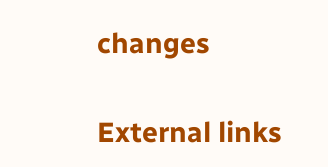changes

External links